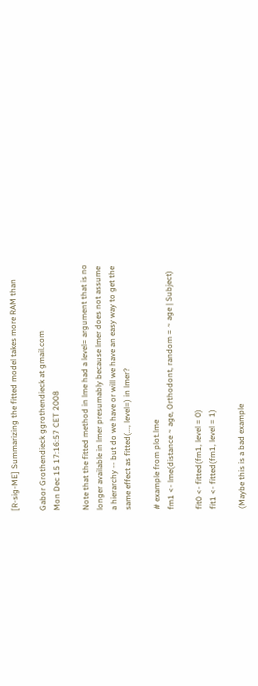[R-sig-ME] Summarizing the fitted model takes more RAM than

Gabor Grothendieck ggrothendieck at gmail.com
Mon Dec 15 17:16:57 CET 2008

Note that the fitted method in lme had a level= argument that is no
longer available in lmer presumably because lmer does not assume
a hierarchy -- but do we have or will we have an easy way to get the
same effect as fitted(..., level=) in lmer?

# example from plot.lme
fm1 <- lme(distance ~ age, Orthodont, random = ~ age | Subject)

fit0 <- fitted(fm1, level = 0)
fit1 <- fitted(fm1, level = 1)

(Maybe this is a bad example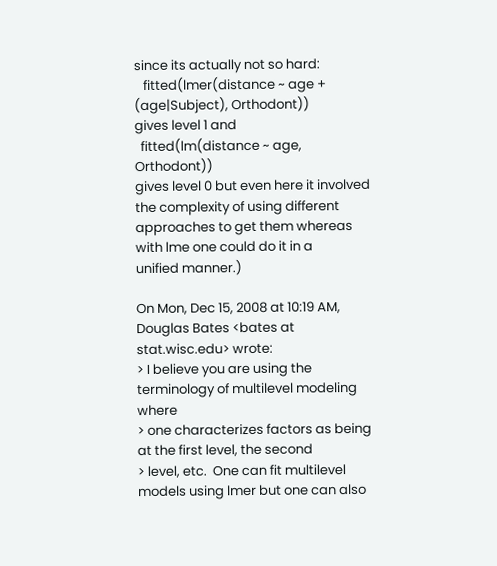since its actually not so hard:
   fitted(lmer(distance ~ age + (age|Subject), Orthodont))
gives level 1 and
  fitted(lm(distance ~ age, Orthodont))
gives level 0 but even here it involved the complexity of using different
approaches to get them whereas with lme one could do it in a
unified manner.)

On Mon, Dec 15, 2008 at 10:19 AM, Douglas Bates <bates at stat.wisc.edu> wrote:
> I believe you are using the terminology of multilevel modeling where
> one characterizes factors as being at the first level, the second
> level, etc.  One can fit multilevel models using lmer but one can also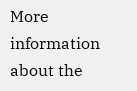More information about the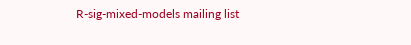R-sig-mixed-models mailing list